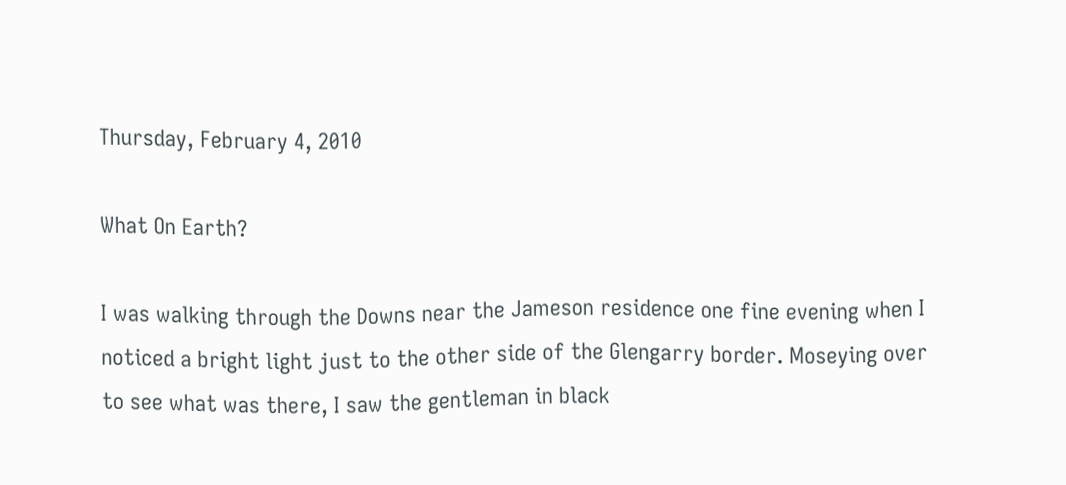Thursday, February 4, 2010

What On Earth?

I was walking through the Downs near the Jameson residence one fine evening when I noticed a bright light just to the other side of the Glengarry border. Moseying over to see what was there, I saw the gentleman in black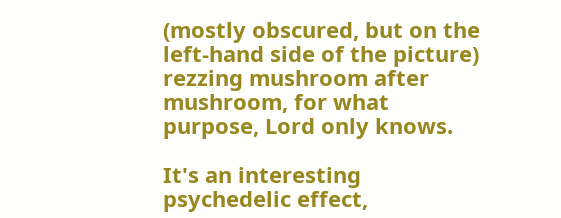(mostly obscured, but on the left-hand side of the picture) rezzing mushroom after mushroom, for what purpose, Lord only knows.

It's an interesting psychedelic effect,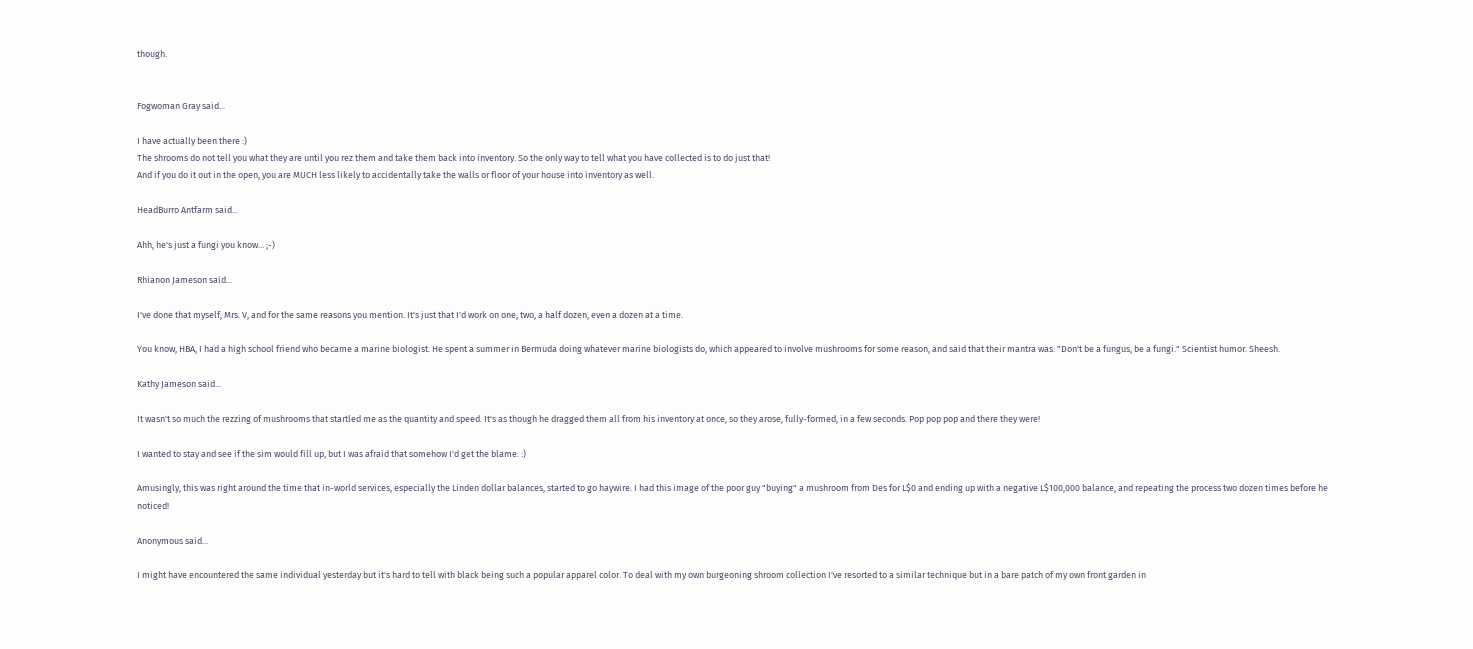though.


Fogwoman Gray said...

I have actually been there :)
The shrooms do not tell you what they are until you rez them and take them back into inventory. So the only way to tell what you have collected is to do just that!
And if you do it out in the open, you are MUCH less likely to accidentally take the walls or floor of your house into inventory as well.

HeadBurro Antfarm said...

Ahh, he's just a fungi you know... ;-)

Rhianon Jameson said...

I've done that myself, Mrs. V, and for the same reasons you mention. It's just that I'd work on one, two, a half dozen, even a dozen at a time.

You know, HBA, I had a high school friend who became a marine biologist. He spent a summer in Bermuda doing whatever marine biologists do, which appeared to involve mushrooms for some reason, and said that their mantra was: "Don't be a fungus, be a fungi." Scientist humor. Sheesh.

Kathy Jameson said...

It wasn't so much the rezzing of mushrooms that startled me as the quantity and speed. It's as though he dragged them all from his inventory at once, so they arose, fully-formed, in a few seconds. Pop pop pop and there they were!

I wanted to stay and see if the sim would fill up, but I was afraid that somehow I'd get the blame. :)

Amusingly, this was right around the time that in-world services, especially the Linden dollar balances, started to go haywire. I had this image of the poor guy "buying" a mushroom from Des for L$0 and ending up with a negative L$100,000 balance, and repeating the process two dozen times before he noticed!

Anonymous said...

I might have encountered the same individual yesterday but it's hard to tell with black being such a popular apparel color. To deal with my own burgeoning shroom collection I've resorted to a similar technique but in a bare patch of my own front garden in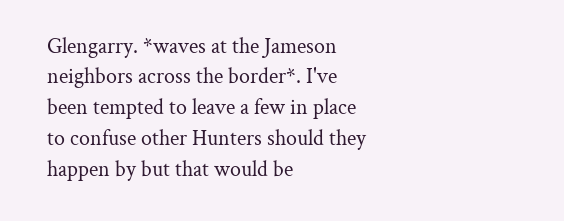Glengarry. *waves at the Jameson neighbors across the border*. I've been tempted to leave a few in place to confuse other Hunters should they happen by but that would be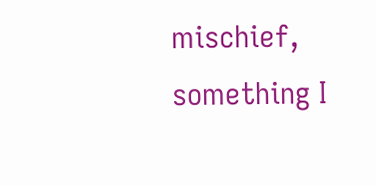mischief, something I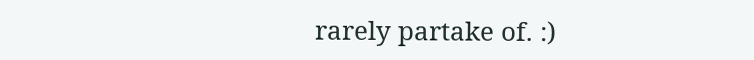rarely partake of. :)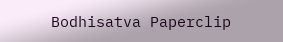Bodhisatva Paperclip